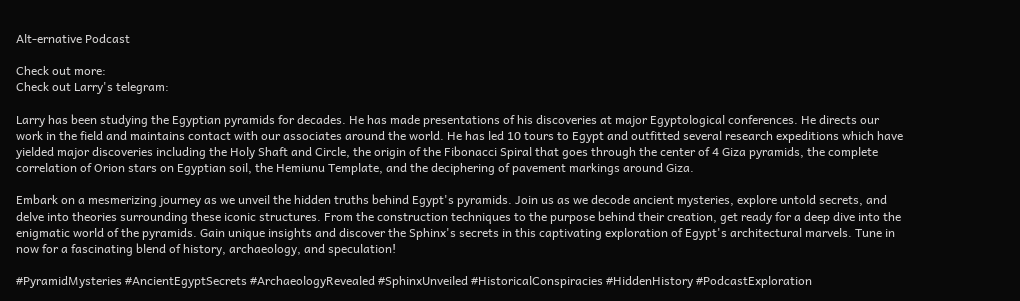Alt-ernative Podcast

Check out more:
Check out Larry's telegram:

Larry has been studying the Egyptian pyramids for decades. He has made presentations of his discoveries at major Egyptological conferences. He directs our work in the field and maintains contact with our associates around the world. He has led 10 tours to Egypt and outfitted several research expeditions which have yielded major discoveries including the Holy Shaft and Circle, the origin of the Fibonacci Spiral that goes through the center of 4 Giza pyramids, the complete correlation of Orion stars on Egyptian soil, the Hemiunu Template, and the deciphering of pavement markings around Giza.

Embark on a mesmerizing journey as we unveil the hidden truths behind Egypt's pyramids. Join us as we decode ancient mysteries, explore untold secrets, and delve into theories surrounding these iconic structures. From the construction techniques to the purpose behind their creation, get ready for a deep dive into the enigmatic world of the pyramids. Gain unique insights and discover the Sphinx's secrets in this captivating exploration of Egypt's architectural marvels. Tune in now for a fascinating blend of history, archaeology, and speculation!

#PyramidMysteries #AncientEgyptSecrets #ArchaeologyRevealed #SphinxUnveiled #HistoricalConspiracies #HiddenHistory #PodcastExploration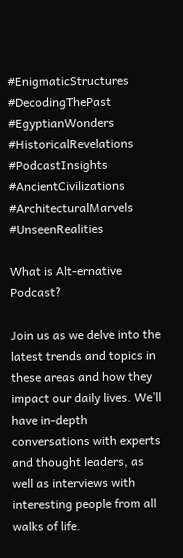#EnigmaticStructures #DecodingThePast #EgyptianWonders #HistoricalRevelations #PodcastInsights #AncientCivilizations #ArchitecturalMarvels #UnseenRealities

What is Alt-ernative Podcast?

Join us as we delve into the latest trends and topics in these areas and how they impact our daily lives. We’ll have in-depth conversations with experts and thought leaders, as well as interviews with interesting people from all walks of life.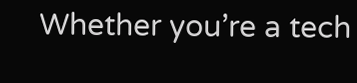Whether you’re a tech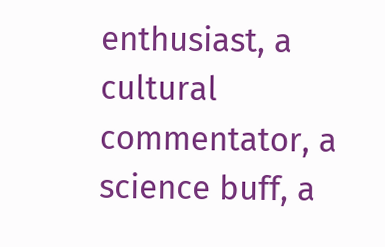enthusiast, a cultural commentator, a science buff, a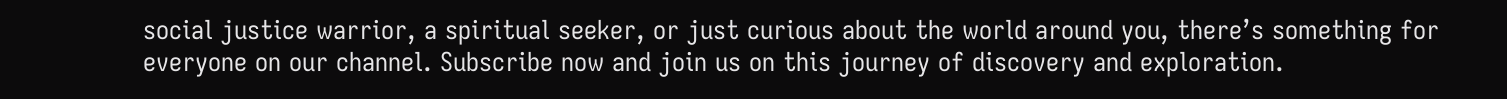social justice warrior, a spiritual seeker, or just curious about the world around you, there’s something for everyone on our channel. Subscribe now and join us on this journey of discovery and exploration.